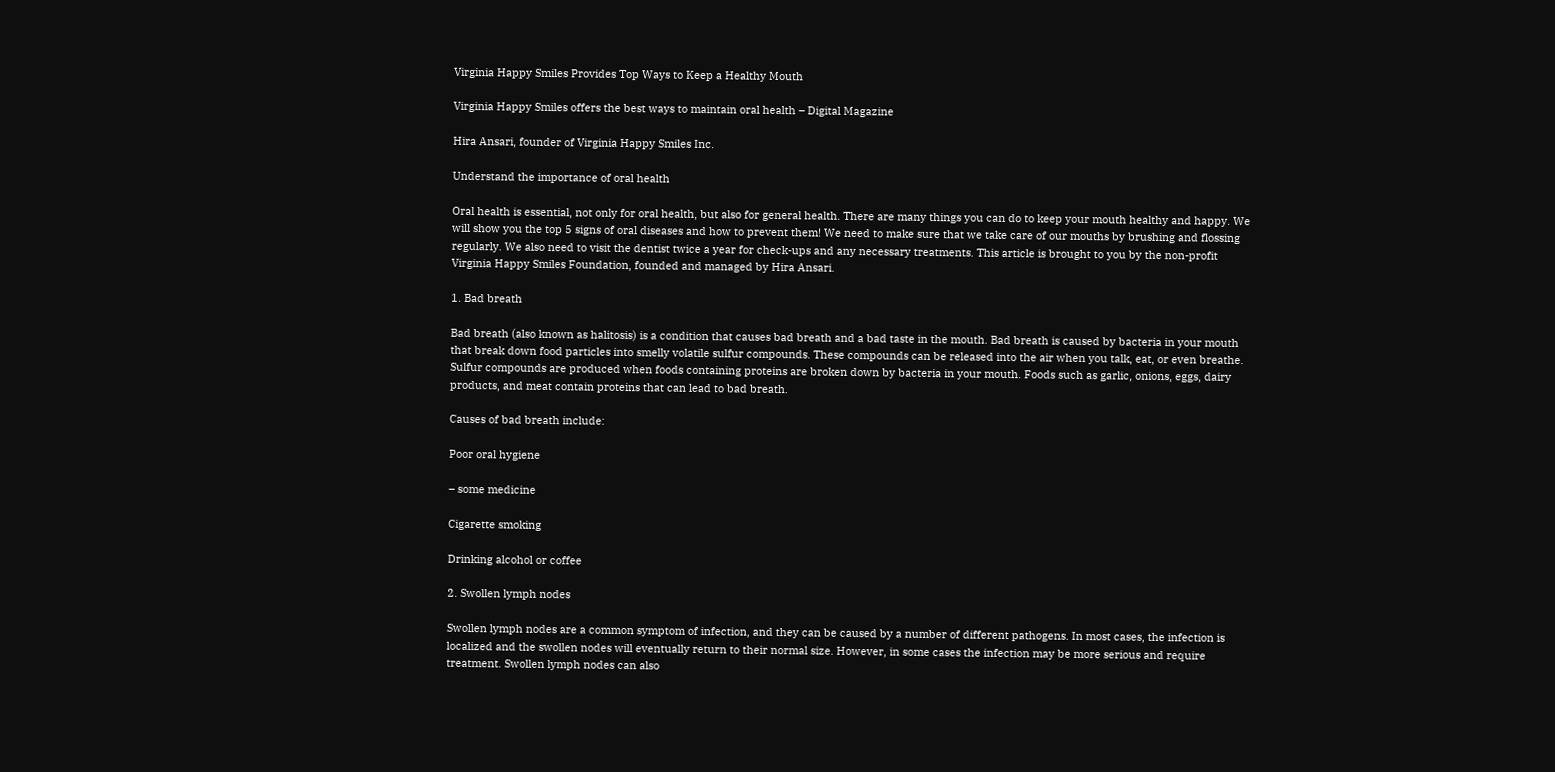Virginia Happy Smiles Provides Top Ways to Keep a Healthy Mouth

Virginia Happy Smiles offers the best ways to maintain oral health – Digital Magazine

Hira Ansari, founder of Virginia Happy Smiles Inc.

Understand the importance of oral health

Oral health is essential, not only for oral health, but also for general health. There are many things you can do to keep your mouth healthy and happy. We will show you the top 5 signs of oral diseases and how to prevent them! We need to make sure that we take care of our mouths by brushing and flossing regularly. We also need to visit the dentist twice a year for check-ups and any necessary treatments. This article is brought to you by the non-profit Virginia Happy Smiles Foundation, founded and managed by Hira Ansari.

1. Bad breath

Bad breath (also known as halitosis) is a condition that causes bad breath and a bad taste in the mouth. Bad breath is caused by bacteria in your mouth that break down food particles into smelly volatile sulfur compounds. These compounds can be released into the air when you talk, eat, or even breathe. Sulfur compounds are produced when foods containing proteins are broken down by bacteria in your mouth. Foods such as garlic, onions, eggs, dairy products, and meat contain proteins that can lead to bad breath.

Causes of bad breath include:

Poor oral hygiene

– some medicine

Cigarette smoking

Drinking alcohol or coffee

2. Swollen lymph nodes

Swollen lymph nodes are a common symptom of infection, and they can be caused by a number of different pathogens. In most cases, the infection is localized and the swollen nodes will eventually return to their normal size. However, in some cases the infection may be more serious and require treatment. Swollen lymph nodes can also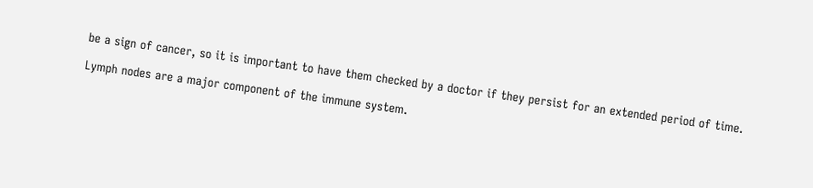be a sign of cancer, so it is important to have them checked by a doctor if they persist for an extended period of time.

Lymph nodes are a major component of the immune system.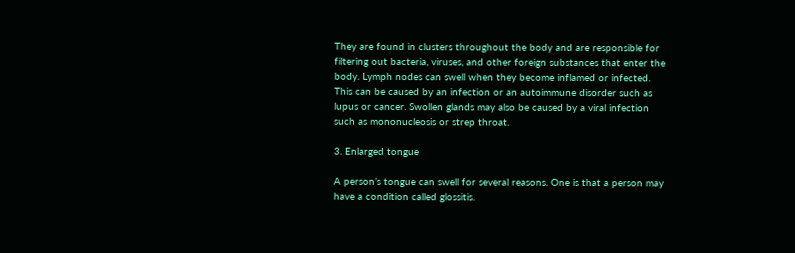They are found in clusters throughout the body and are responsible for filtering out bacteria, viruses, and other foreign substances that enter the body. Lymph nodes can swell when they become inflamed or infected. This can be caused by an infection or an autoimmune disorder such as lupus or cancer. Swollen glands may also be caused by a viral infection such as mononucleosis or strep throat.

3. Enlarged tongue

A person’s tongue can swell for several reasons. One is that a person may have a condition called glossitis.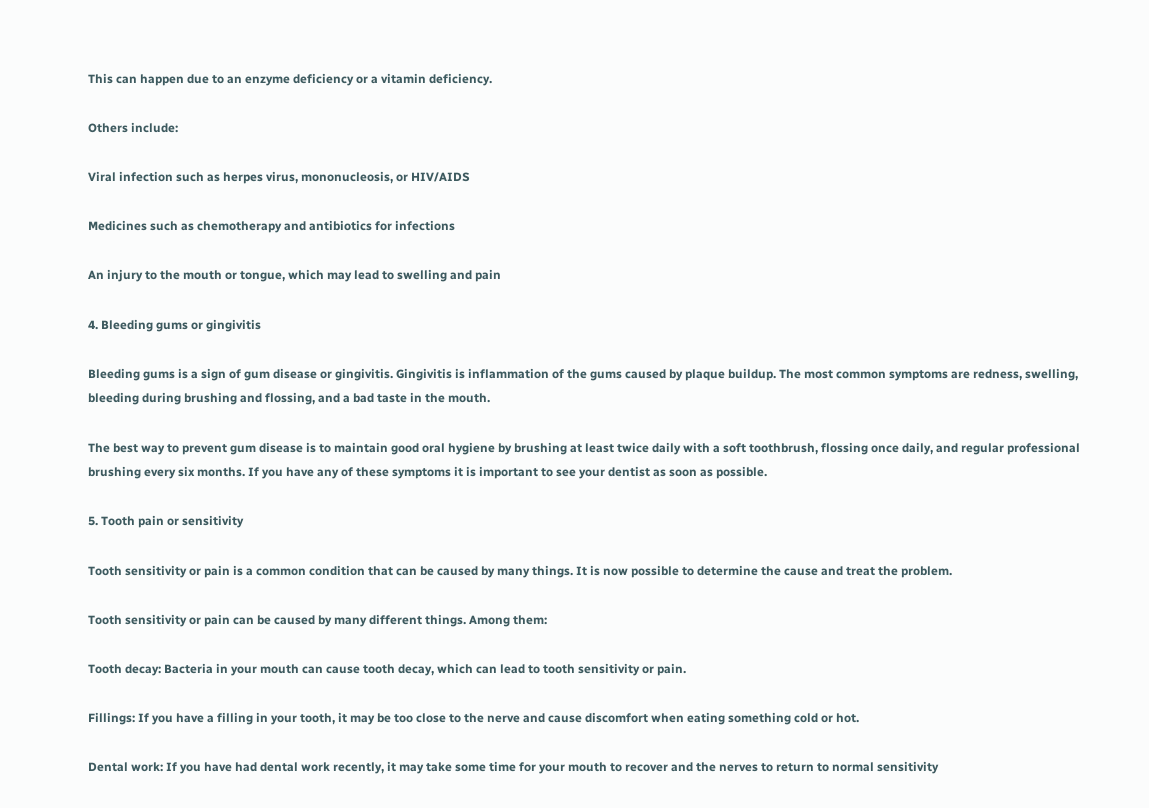This can happen due to an enzyme deficiency or a vitamin deficiency.

Others include:

Viral infection such as herpes virus, mononucleosis, or HIV/AIDS

Medicines such as chemotherapy and antibiotics for infections

An injury to the mouth or tongue, which may lead to swelling and pain

4. Bleeding gums or gingivitis

Bleeding gums is a sign of gum disease or gingivitis. Gingivitis is inflammation of the gums caused by plaque buildup. The most common symptoms are redness, swelling, bleeding during brushing and flossing, and a bad taste in the mouth.

The best way to prevent gum disease is to maintain good oral hygiene by brushing at least twice daily with a soft toothbrush, flossing once daily, and regular professional brushing every six months. If you have any of these symptoms it is important to see your dentist as soon as possible.

5. Tooth pain or sensitivity

Tooth sensitivity or pain is a common condition that can be caused by many things. It is now possible to determine the cause and treat the problem.

Tooth sensitivity or pain can be caused by many different things. Among them:

Tooth decay: Bacteria in your mouth can cause tooth decay, which can lead to tooth sensitivity or pain.

Fillings: If you have a filling in your tooth, it may be too close to the nerve and cause discomfort when eating something cold or hot.

Dental work: If you have had dental work recently, it may take some time for your mouth to recover and the nerves to return to normal sensitivity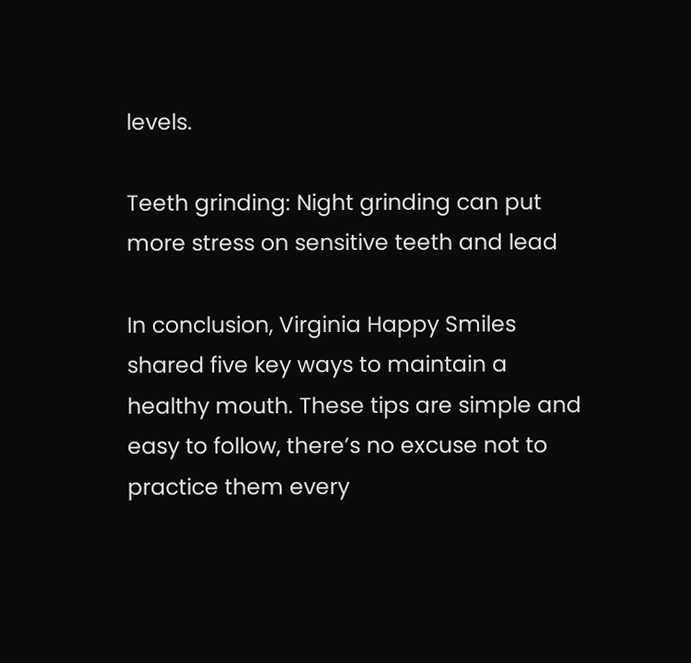levels.

Teeth grinding: Night grinding can put more stress on sensitive teeth and lead

In conclusion, Virginia Happy Smiles shared five key ways to maintain a healthy mouth. These tips are simple and easy to follow, there’s no excuse not to practice them every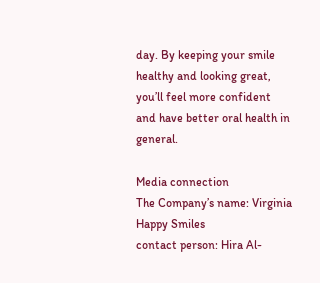day. By keeping your smile healthy and looking great, you’ll feel more confident and have better oral health in general.

Media connection
The Company’s name: Virginia Happy Smiles
contact person: Hira Al-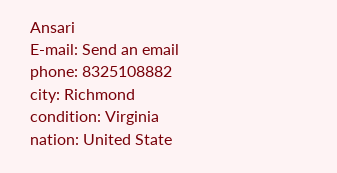Ansari
E-mail: Send an email
phone: 8325108882
city: Richmond
condition: Virginia
nation: United State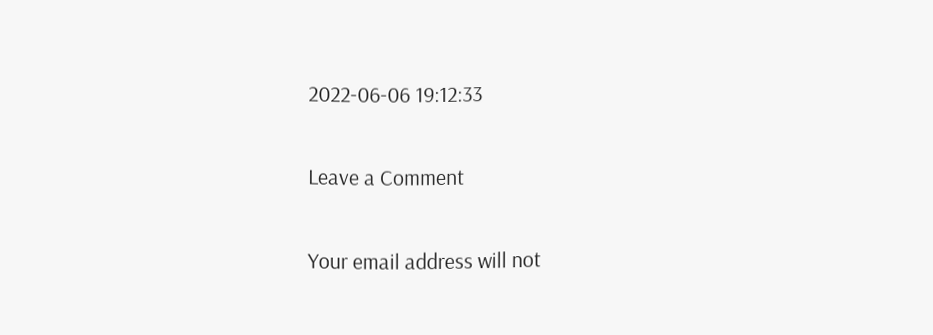2022-06-06 19:12:33

Leave a Comment

Your email address will not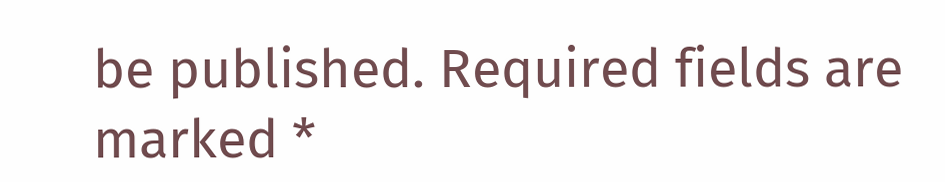be published. Required fields are marked *